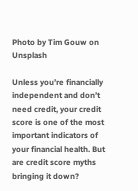Photo by Tim Gouw on Unsplash

Unless you’re financially independent and don’t need credit, your credit score is one of the most important indicators of your financial health. But are credit score myths bringing it down?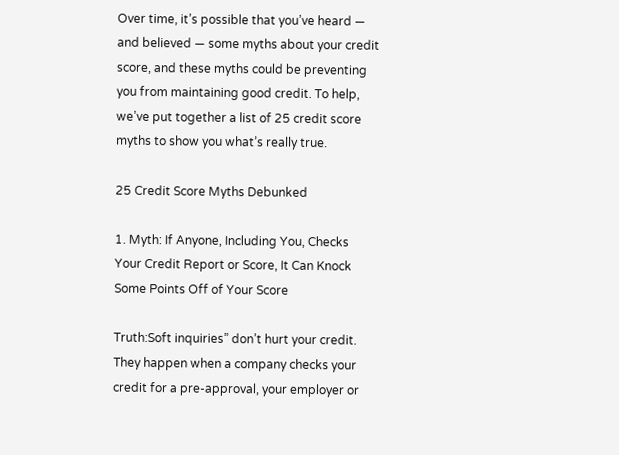Over time, it’s possible that you’ve heard — and believed — some myths about your credit score, and these myths could be preventing you from maintaining good credit. To help, we’ve put together a list of 25 credit score myths to show you what’s really true.

25 Credit Score Myths Debunked

1. Myth: If Anyone, Including You, Checks Your Credit Report or Score, It Can Knock Some Points Off of Your Score

Truth:Soft inquiries” don’t hurt your credit. They happen when a company checks your credit for a pre-approval, your employer or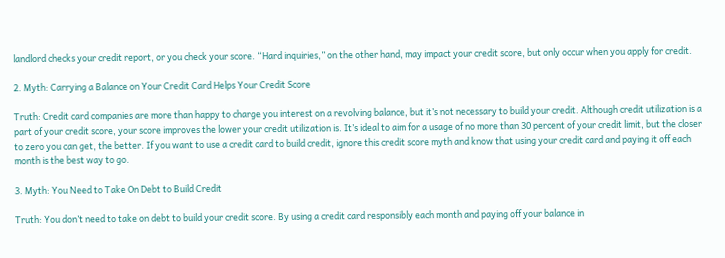landlord checks your credit report, or you check your score. “Hard inquiries,” on the other hand, may impact your credit score, but only occur when you apply for credit.

2. Myth: Carrying a Balance on Your Credit Card Helps Your Credit Score

Truth: Credit card companies are more than happy to charge you interest on a revolving balance, but it’s not necessary to build your credit. Although credit utilization is a part of your credit score, your score improves the lower your credit utilization is. It’s ideal to aim for a usage of no more than 30 percent of your credit limit, but the closer to zero you can get, the better. If you want to use a credit card to build credit, ignore this credit score myth and know that using your credit card and paying it off each month is the best way to go.

3. Myth: You Need to Take On Debt to Build Credit

Truth: You don’t need to take on debt to build your credit score. By using a credit card responsibly each month and paying off your balance in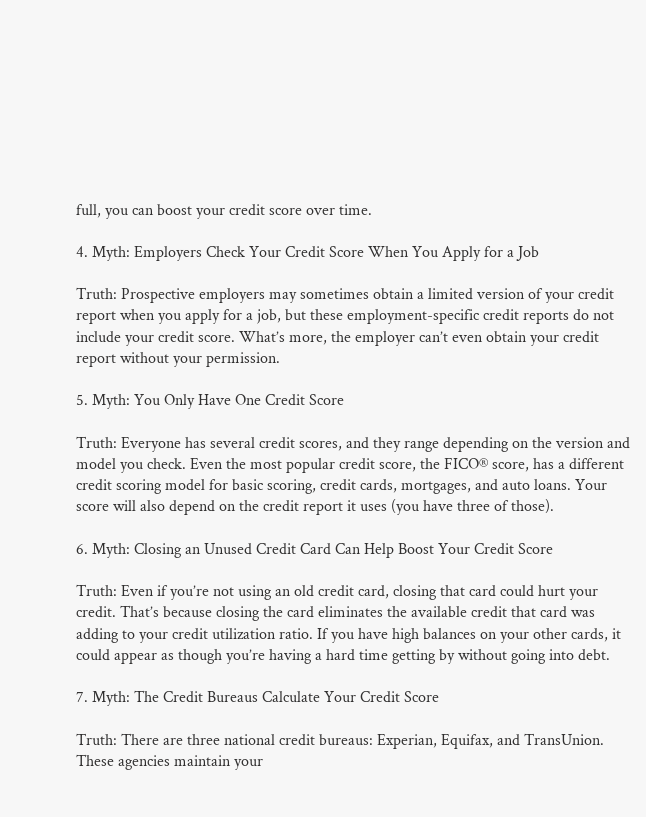full, you can boost your credit score over time.

4. Myth: Employers Check Your Credit Score When You Apply for a Job

Truth: Prospective employers may sometimes obtain a limited version of your credit report when you apply for a job, but these employment-specific credit reports do not include your credit score. What’s more, the employer can’t even obtain your credit report without your permission.

5. Myth: You Only Have One Credit Score

Truth: Everyone has several credit scores, and they range depending on the version and model you check. Even the most popular credit score, the FICO® score, has a different credit scoring model for basic scoring, credit cards, mortgages, and auto loans. Your score will also depend on the credit report it uses (you have three of those).

6. Myth: Closing an Unused Credit Card Can Help Boost Your Credit Score

Truth: Even if you’re not using an old credit card, closing that card could hurt your credit. That’s because closing the card eliminates the available credit that card was adding to your credit utilization ratio. If you have high balances on your other cards, it could appear as though you’re having a hard time getting by without going into debt.

7. Myth: The Credit Bureaus Calculate Your Credit Score

Truth: There are three national credit bureaus: Experian, Equifax, and TransUnion. These agencies maintain your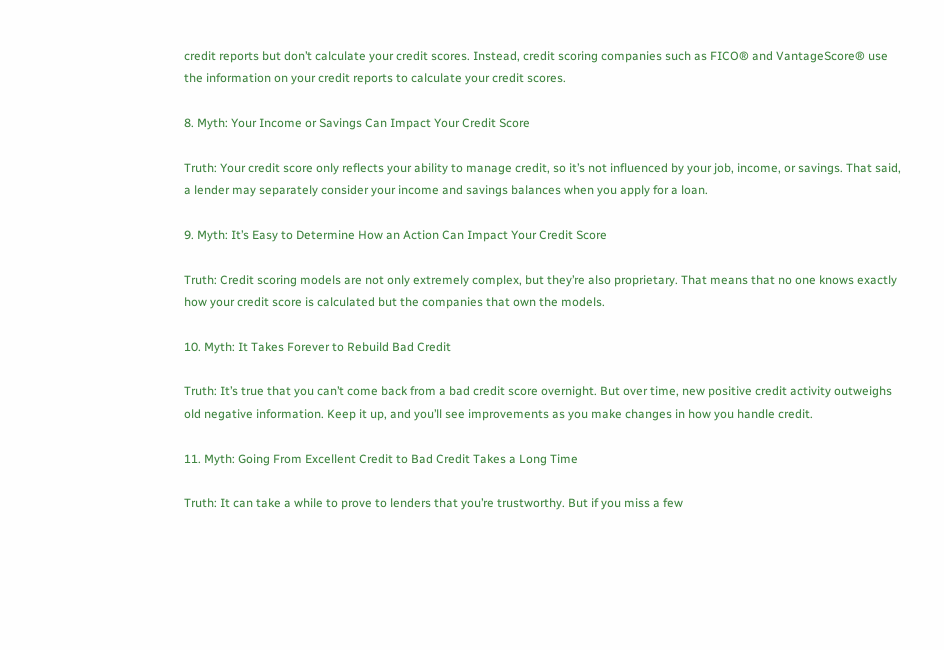credit reports but don’t calculate your credit scores. Instead, credit scoring companies such as FICO® and VantageScore® use the information on your credit reports to calculate your credit scores.

8. Myth: Your Income or Savings Can Impact Your Credit Score

Truth: Your credit score only reflects your ability to manage credit, so it’s not influenced by your job, income, or savings. That said, a lender may separately consider your income and savings balances when you apply for a loan.

9. Myth: It’s Easy to Determine How an Action Can Impact Your Credit Score

Truth: Credit scoring models are not only extremely complex, but they’re also proprietary. That means that no one knows exactly how your credit score is calculated but the companies that own the models.

10. Myth: It Takes Forever to Rebuild Bad Credit

Truth: It’s true that you can’t come back from a bad credit score overnight. But over time, new positive credit activity outweighs old negative information. Keep it up, and you’ll see improvements as you make changes in how you handle credit.

11. Myth: Going From Excellent Credit to Bad Credit Takes a Long Time

Truth: It can take a while to prove to lenders that you’re trustworthy. But if you miss a few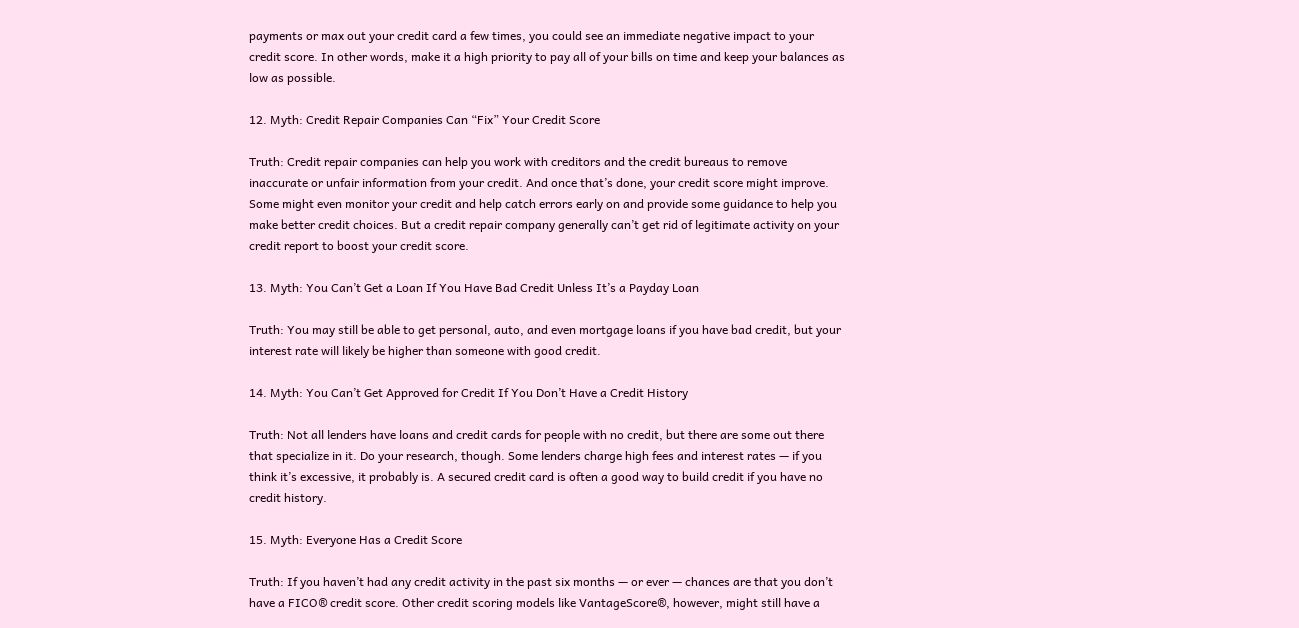payments or max out your credit card a few times, you could see an immediate negative impact to your credit score. In other words, make it a high priority to pay all of your bills on time and keep your balances as low as possible.

12. Myth: Credit Repair Companies Can “Fix” Your Credit Score

Truth: Credit repair companies can help you work with creditors and the credit bureaus to remove inaccurate or unfair information from your credit. And once that’s done, your credit score might improve. Some might even monitor your credit and help catch errors early on and provide some guidance to help you make better credit choices. But a credit repair company generally can’t get rid of legitimate activity on your credit report to boost your credit score.

13. Myth: You Can’t Get a Loan If You Have Bad Credit Unless It’s a Payday Loan

Truth: You may still be able to get personal, auto, and even mortgage loans if you have bad credit, but your interest rate will likely be higher than someone with good credit.

14. Myth: You Can’t Get Approved for Credit If You Don’t Have a Credit History

Truth: Not all lenders have loans and credit cards for people with no credit, but there are some out there that specialize in it. Do your research, though. Some lenders charge high fees and interest rates — if you think it’s excessive, it probably is. A secured credit card is often a good way to build credit if you have no credit history.

15. Myth: Everyone Has a Credit Score

Truth: If you haven’t had any credit activity in the past six months — or ever — chances are that you don’t have a FICO® credit score. Other credit scoring models like VantageScore®, however, might still have a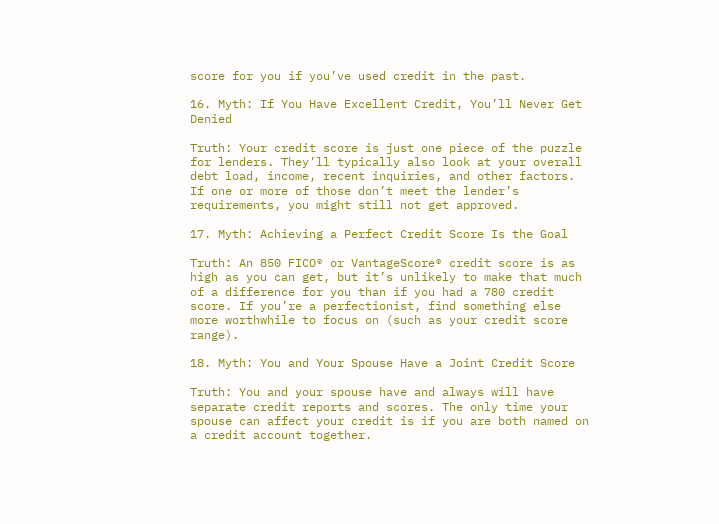score for you if you’ve used credit in the past.

16. Myth: If You Have Excellent Credit, You’ll Never Get Denied

Truth: Your credit score is just one piece of the puzzle for lenders. They’ll typically also look at your overall debt load, income, recent inquiries, and other factors. If one or more of those don’t meet the lender’s requirements, you might still not get approved.

17. Myth: Achieving a Perfect Credit Score Is the Goal

Truth: An 850 FICO® or VantageScore® credit score is as high as you can get, but it’s unlikely to make that much of a difference for you than if you had a 780 credit score. If you’re a perfectionist, find something else more worthwhile to focus on (such as your credit score range).

18. Myth: You and Your Spouse Have a Joint Credit Score

Truth: You and your spouse have and always will have separate credit reports and scores. The only time your spouse can affect your credit is if you are both named on a credit account together.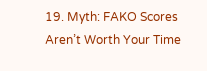19. Myth: FAKO Scores Aren’t Worth Your Time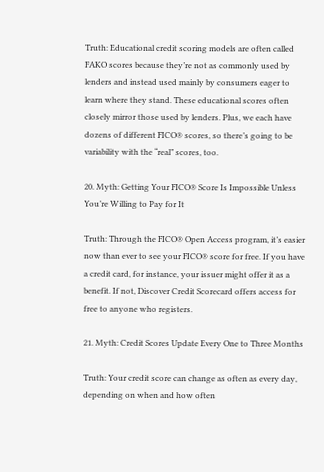Truth: Educational credit scoring models are often called FAKO scores because they’re not as commonly used by lenders and instead used mainly by consumers eager to learn where they stand. These educational scores often closely mirror those used by lenders. Plus, we each have dozens of different FICO® scores, so there’s going to be variability with the “real” scores, too.

20. Myth: Getting Your FICO® Score Is Impossible Unless You’re Willing to Pay for It

Truth: Through the FICO® Open Access program, it’s easier now than ever to see your FICO® score for free. If you have a credit card, for instance, your issuer might offer it as a benefit. If not, Discover Credit Scorecard offers access for free to anyone who registers.

21. Myth: Credit Scores Update Every One to Three Months

Truth: Your credit score can change as often as every day, depending on when and how often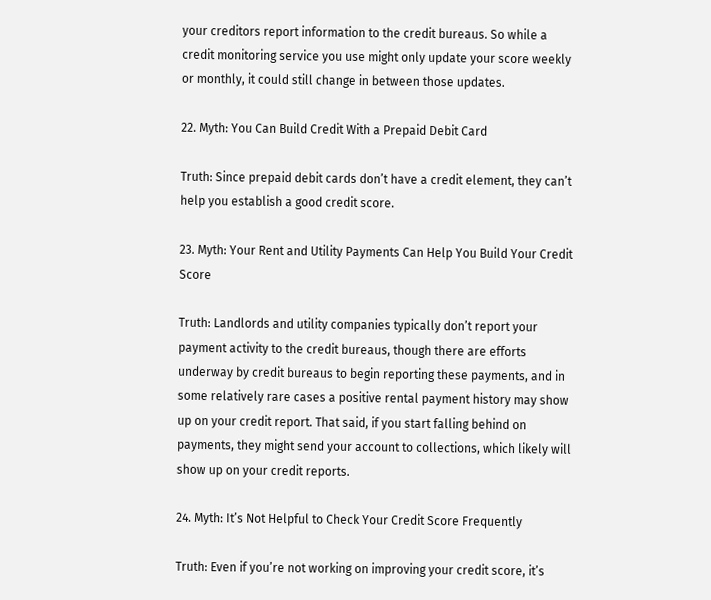your creditors report information to the credit bureaus. So while a credit monitoring service you use might only update your score weekly or monthly, it could still change in between those updates.

22. Myth: You Can Build Credit With a Prepaid Debit Card

Truth: Since prepaid debit cards don’t have a credit element, they can’t help you establish a good credit score.

23. Myth: Your Rent and Utility Payments Can Help You Build Your Credit Score

Truth: Landlords and utility companies typically don’t report your payment activity to the credit bureaus, though there are efforts underway by credit bureaus to begin reporting these payments, and in some relatively rare cases a positive rental payment history may show up on your credit report. That said, if you start falling behind on payments, they might send your account to collections, which likely will show up on your credit reports.

24. Myth: It’s Not Helpful to Check Your Credit Score Frequently

Truth: Even if you’re not working on improving your credit score, it’s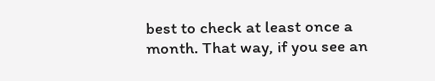best to check at least once a month. That way, if you see an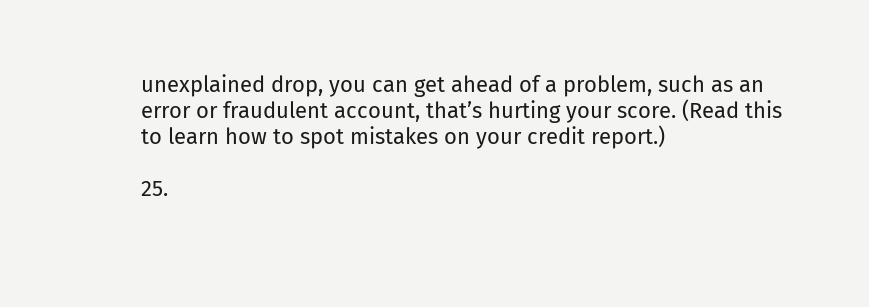unexplained drop, you can get ahead of a problem, such as an error or fraudulent account, that’s hurting your score. (Read this to learn how to spot mistakes on your credit report.)

25.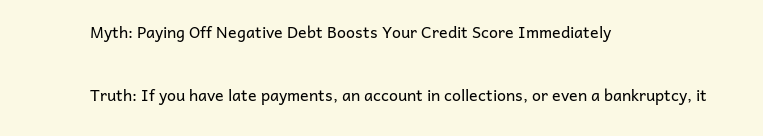Myth: Paying Off Negative Debt Boosts Your Credit Score Immediately

Truth: If you have late payments, an account in collections, or even a bankruptcy, it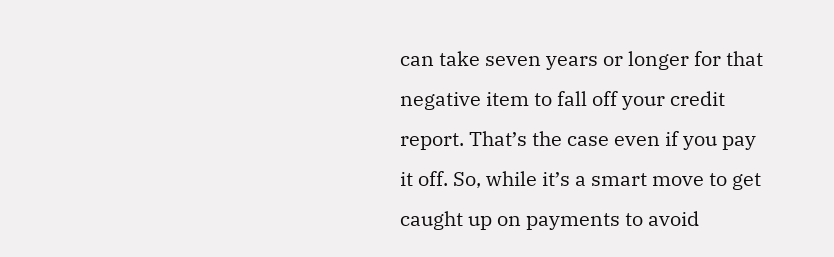can take seven years or longer for that negative item to fall off your credit report. That’s the case even if you pay it off. So, while it’s a smart move to get caught up on payments to avoid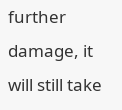further damage, it will still take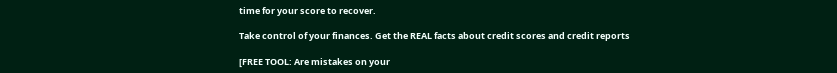time for your score to recover.

Take control of your finances. Get the REAL facts about credit scores and credit reports

[FREE TOOL: Are mistakes on your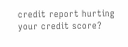credit report hurting your credit score?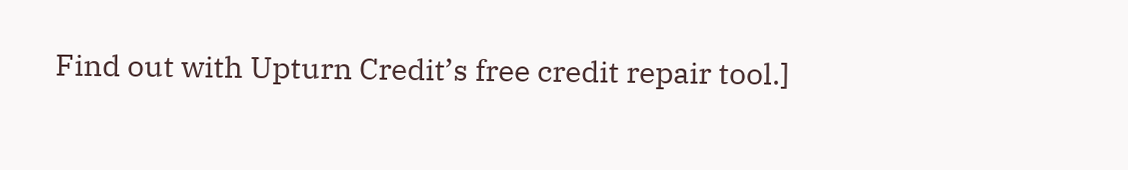Find out with Upturn Credit’s free credit repair tool.]